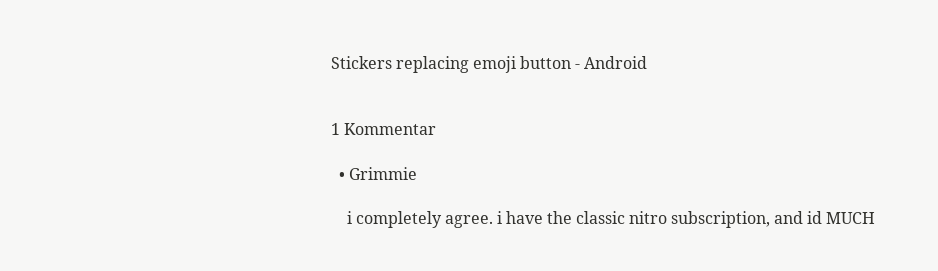Stickers replacing emoji button - Android


1 Kommentar

  • Grimmie

    i completely agree. i have the classic nitro subscription, and id MUCH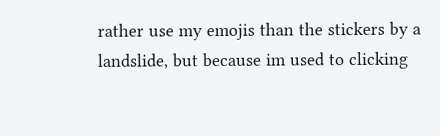rather use my emojis than the stickers by a landslide, but because im used to clicking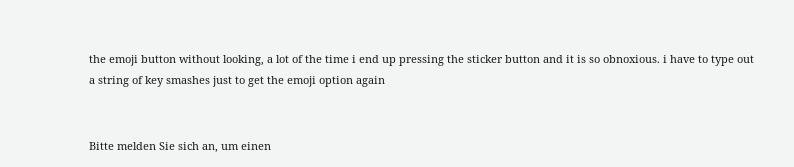the emoji button without looking, a lot of the time i end up pressing the sticker button and it is so obnoxious. i have to type out a string of key smashes just to get the emoji option again


Bitte melden Sie sich an, um einen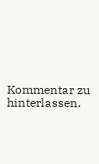Kommentar zu hinterlassen.